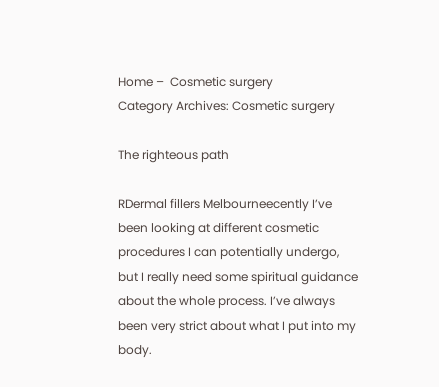Home –  Cosmetic surgery
Category Archives: Cosmetic surgery

The righteous path

RDermal fillers Melbourneecently I’ve been looking at different cosmetic procedures I can potentially undergo, but I really need some spiritual guidance about the whole process. I’ve always been very strict about what I put into my body.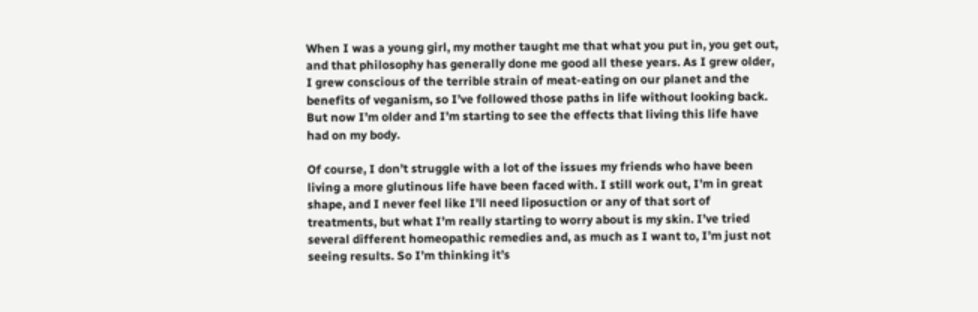When I was a young girl, my mother taught me that what you put in, you get out, and that philosophy has generally done me good all these years. As I grew older, I grew conscious of the terrible strain of meat-eating on our planet and the benefits of veganism, so I’ve followed those paths in life without looking back. But now I’m older and I’m starting to see the effects that living this life have had on my body.

Of course, I don’t struggle with a lot of the issues my friends who have been living a more glutinous life have been faced with. I still work out, I’m in great shape, and I never feel like I’ll need liposuction or any of that sort of treatments, but what I’m really starting to worry about is my skin. I’ve tried several different homeopathic remedies and, as much as I want to, I’m just not seeing results. So I’m thinking it’s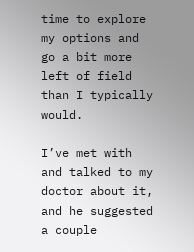time to explore my options and go a bit more left of field than I typically would.

I’ve met with and talked to my doctor about it, and he suggested a couple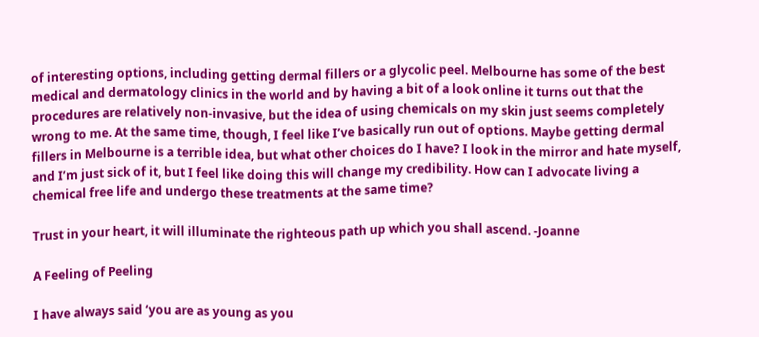of interesting options, including getting dermal fillers or a glycolic peel. Melbourne has some of the best medical and dermatology clinics in the world and by having a bit of a look online it turns out that the procedures are relatively non-invasive, but the idea of using chemicals on my skin just seems completely wrong to me. At the same time, though, I feel like I’ve basically run out of options. Maybe getting dermal fillers in Melbourne is a terrible idea, but what other choices do I have? I look in the mirror and hate myself, and I’m just sick of it, but I feel like doing this will change my credibility. How can I advocate living a chemical free life and undergo these treatments at the same time?

Trust in your heart, it will illuminate the righteous path up which you shall ascend. -Joanne

A Feeling of Peeling

I have always said ‘you are as young as you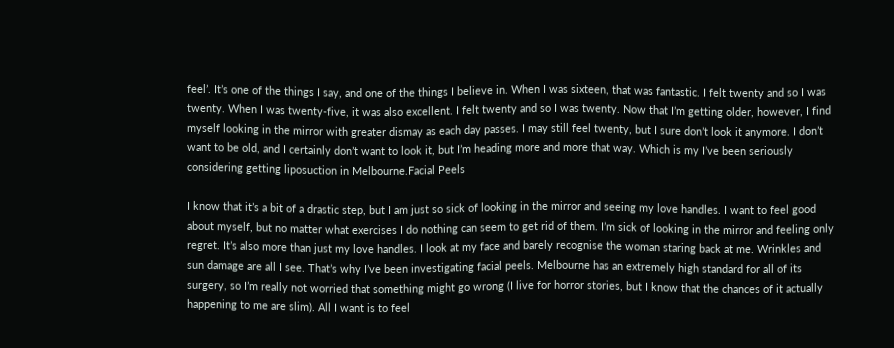feel’. It’s one of the things I say, and one of the things I believe in. When I was sixteen, that was fantastic. I felt twenty and so I was twenty. When I was twenty-five, it was also excellent. I felt twenty and so I was twenty. Now that I’m getting older, however, I find myself looking in the mirror with greater dismay as each day passes. I may still feel twenty, but I sure don’t look it anymore. I don’t want to be old, and I certainly don’t want to look it, but I’m heading more and more that way. Which is my I’ve been seriously considering getting liposuction in Melbourne.Facial Peels

I know that it’s a bit of a drastic step, but I am just so sick of looking in the mirror and seeing my love handles. I want to feel good about myself, but no matter what exercises I do nothing can seem to get rid of them. I’m sick of looking in the mirror and feeling only regret. It’s also more than just my love handles. I look at my face and barely recognise the woman staring back at me. Wrinkles and sun damage are all I see. That’s why I’ve been investigating facial peels. Melbourne has an extremely high standard for all of its surgery, so I’m really not worried that something might go wrong (I live for horror stories, but I know that the chances of it actually happening to me are slim). All I want is to feel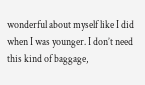wonderful about myself like I did when I was younger. I don’t need this kind of baggage,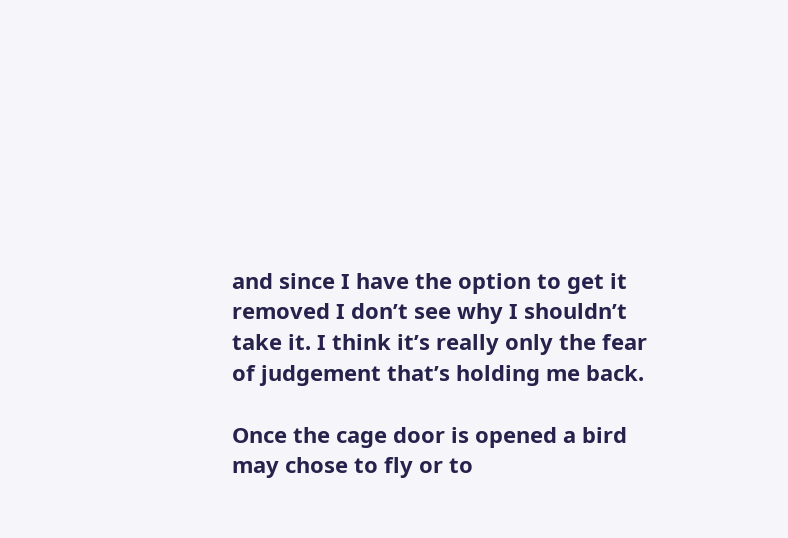and since I have the option to get it removed I don’t see why I shouldn’t take it. I think it’s really only the fear of judgement that’s holding me back.

Once the cage door is opened a bird may chose to fly or to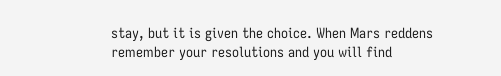stay, but it is given the choice. When Mars reddens remember your resolutions and you will find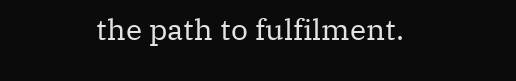the path to fulfilment.